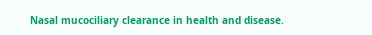Nasal mucociliary clearance in health and disease.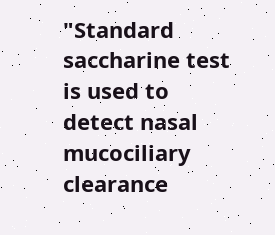"Standard saccharine test is used to detect nasal mucociliary clearance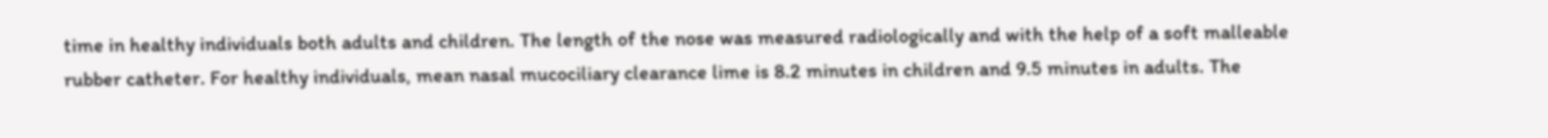time in healthy individuals both adults and children. The length of the nose was measured radiologically and with the help of a soft malleable rubber catheter. For healthy individuals, mean nasal mucociliary clearance lime is 8.2 minutes in children and 9.5 minutes in adults. The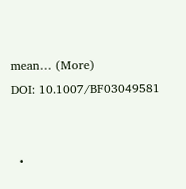mean… (More)
DOI: 10.1007/BF03049581


  •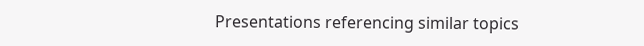Presentations referencing similar topics